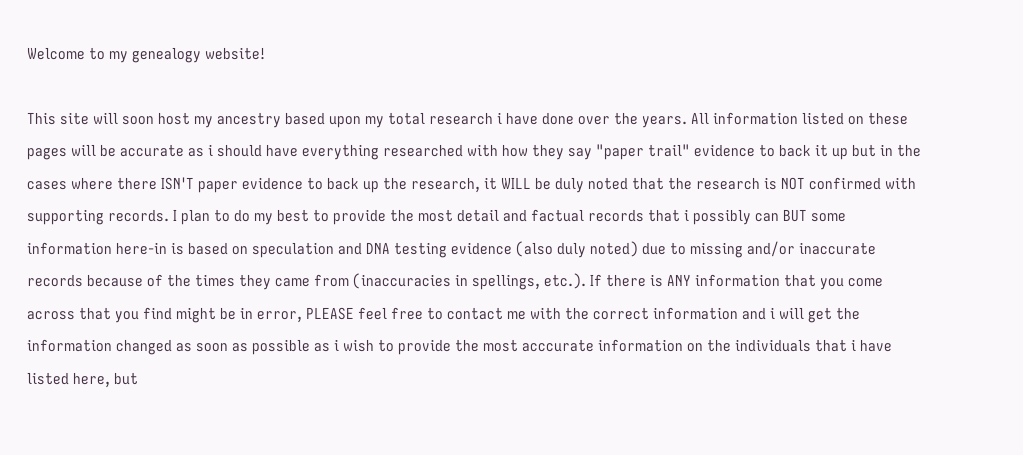Welcome to my genealogy website!

This site will soon host my ancestry based upon my total research i have done over the years. All information listed on these pages will be accurate as i should have everything researched with how they say "paper trail" evidence to back it up but in the cases where there ISN'T paper evidence to back up the research, it WILL be duly noted that the research is NOT confirmed with supporting records. I plan to do my best to provide the most detail and factual records that i possibly can BUT some information here-in is based on speculation and DNA testing evidence (also duly noted) due to missing and/or inaccurate records because of the times they came from (inaccuracies in spellings, etc.). If there is ANY information that you come across that you find might be in error, PLEASE feel free to contact me with the correct information and i will get the information changed as soon as possible as i wish to provide the most acccurate information on the individuals that i have listed here, but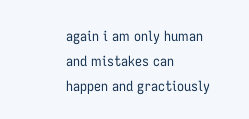again i am only human and mistakes can happen and gractiously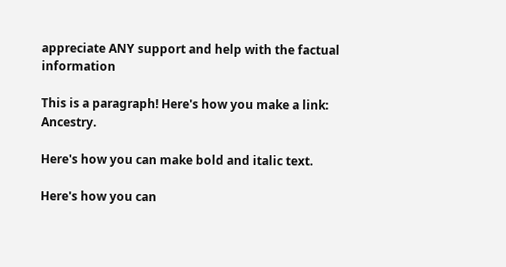appreciate ANY support and help with the factual information

This is a paragraph! Here's how you make a link: Ancestry.

Here's how you can make bold and italic text.

Here's how you can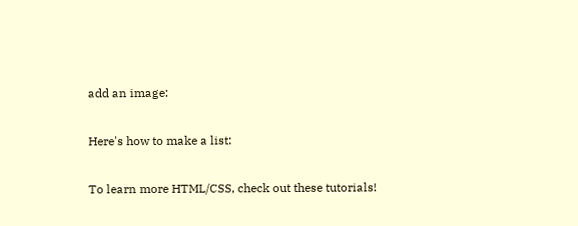add an image:

Here's how to make a list:

To learn more HTML/CSS, check out these tutorials!